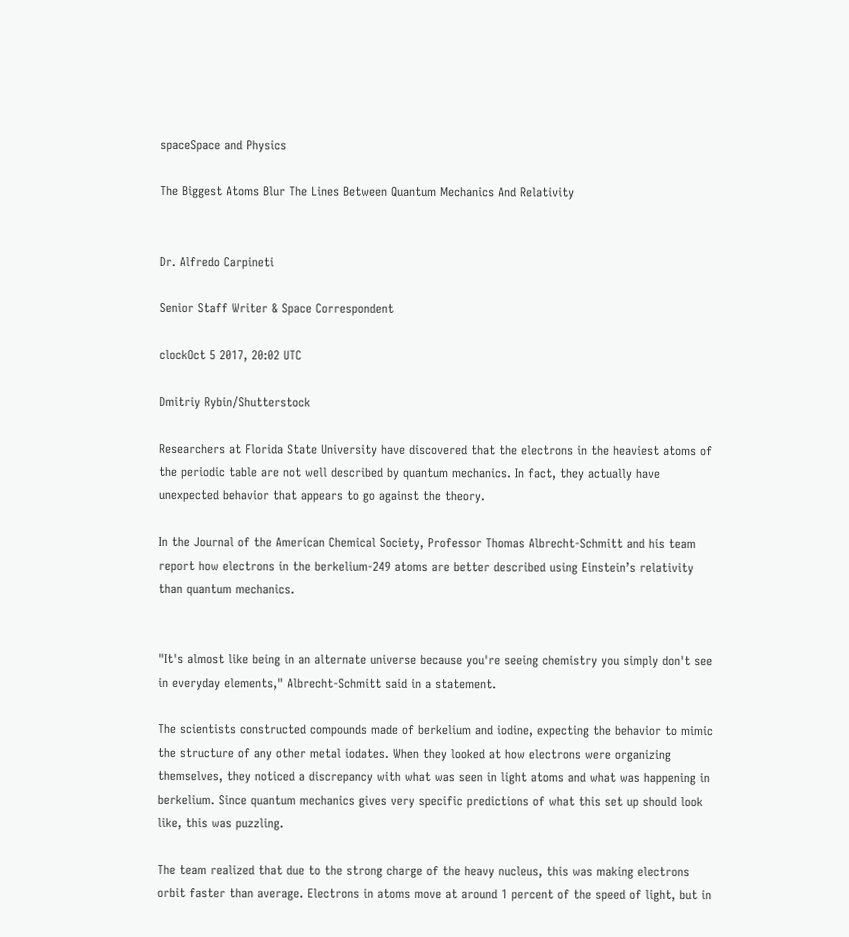spaceSpace and Physics

The Biggest Atoms Blur The Lines Between Quantum Mechanics And Relativity


Dr. Alfredo Carpineti

Senior Staff Writer & Space Correspondent

clockOct 5 2017, 20:02 UTC

Dmitriy Rybin/Shutterstock

Researchers at Florida State University have discovered that the electrons in the heaviest atoms of the periodic table are not well described by quantum mechanics. In fact, they actually have unexpected behavior that appears to go against the theory.

In the Journal of the American Chemical Society, Professor Thomas Albrecht-Schmitt and his team report how electrons in the berkelium-249 atoms are better described using Einstein’s relativity than quantum mechanics.


"It's almost like being in an alternate universe because you're seeing chemistry you simply don't see in everyday elements," Albrecht-Schmitt said in a statement.

The scientists constructed compounds made of berkelium and iodine, expecting the behavior to mimic the structure of any other metal iodates. When they looked at how electrons were organizing themselves, they noticed a discrepancy with what was seen in light atoms and what was happening in berkelium. Since quantum mechanics gives very specific predictions of what this set up should look like, this was puzzling.

The team realized that due to the strong charge of the heavy nucleus, this was making electrons orbit faster than average. Electrons in atoms move at around 1 percent of the speed of light, but in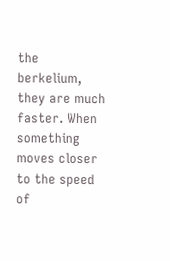the berkelium, they are much faster. When something moves closer to the speed of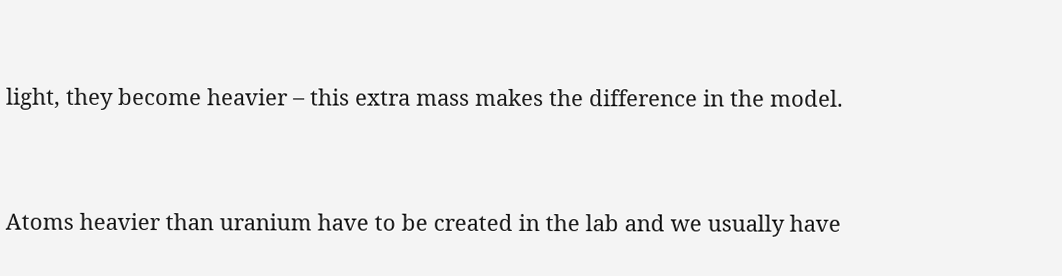light, they become heavier – this extra mass makes the difference in the model.


Atoms heavier than uranium have to be created in the lab and we usually have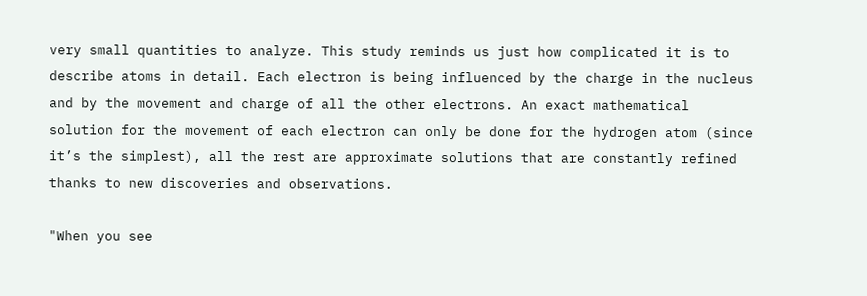very small quantities to analyze. This study reminds us just how complicated it is to describe atoms in detail. Each electron is being influenced by the charge in the nucleus and by the movement and charge of all the other electrons. An exact mathematical solution for the movement of each electron can only be done for the hydrogen atom (since it’s the simplest), all the rest are approximate solutions that are constantly refined thanks to new discoveries and observations.

"When you see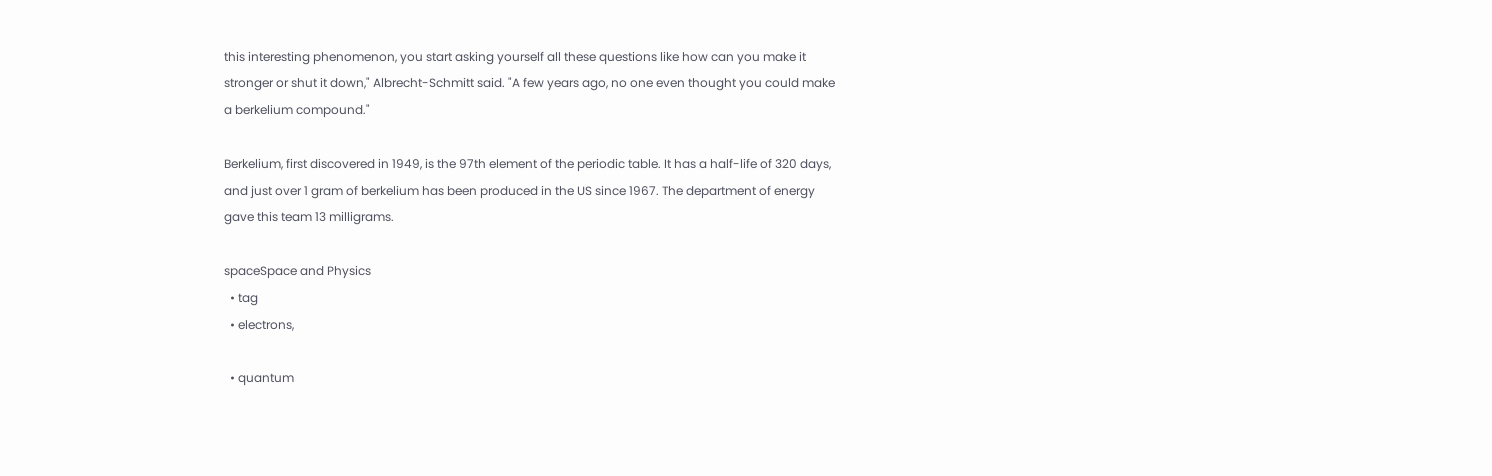this interesting phenomenon, you start asking yourself all these questions like how can you make it stronger or shut it down," Albrecht-Schmitt said. "A few years ago, no one even thought you could make a berkelium compound."

Berkelium, first discovered in 1949, is the 97th element of the periodic table. It has a half-life of 320 days, and just over 1 gram of berkelium has been produced in the US since 1967. The department of energy gave this team 13 milligrams.

spaceSpace and Physics
  • tag
  • electrons,

  • quantum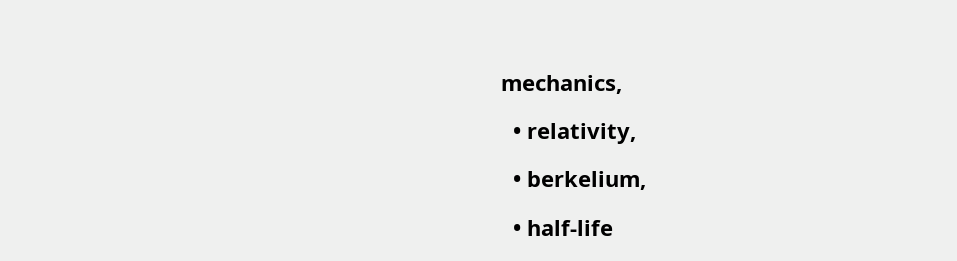mechanics,

  • relativity,

  • berkelium,

  • half-life